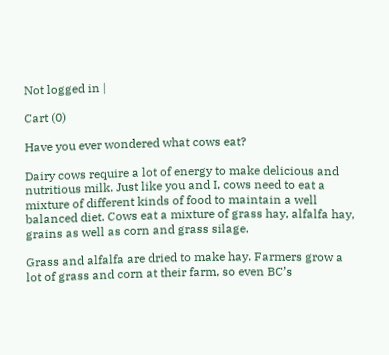Not logged in |

Cart (0)

Have you ever wondered what cows eat?

Dairy cows require a lot of energy to make delicious and nutritious milk. Just like you and I, cows need to eat a mixture of different kinds of food to maintain a well balanced diet. Cows eat a mixture of grass hay, alfalfa hay, grains as well as corn and grass silage.

Grass and alfalfa are dried to make hay. Farmers grow a lot of grass and corn at their farm, so even BC’s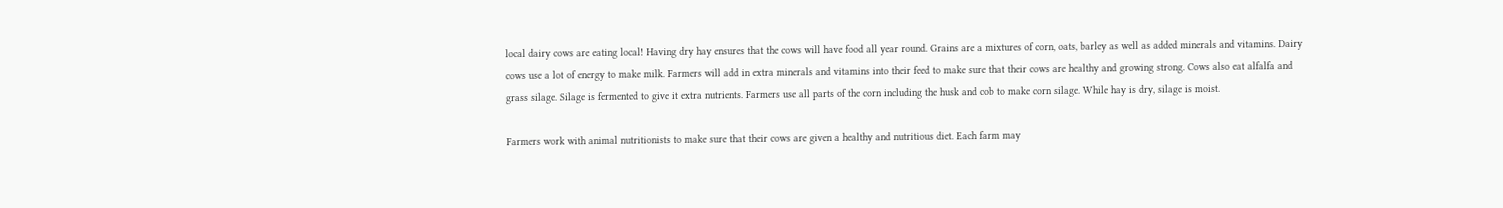local dairy cows are eating local! Having dry hay ensures that the cows will have food all year round. Grains are a mixtures of corn, oats, barley as well as added minerals and vitamins. Dairy cows use a lot of energy to make milk. Farmers will add in extra minerals and vitamins into their feed to make sure that their cows are healthy and growing strong. Cows also eat alfalfa and grass silage. Silage is fermented to give it extra nutrients. Farmers use all parts of the corn including the husk and cob to make corn silage. While hay is dry, silage is moist.

Farmers work with animal nutritionists to make sure that their cows are given a healthy and nutritious diet. Each farm may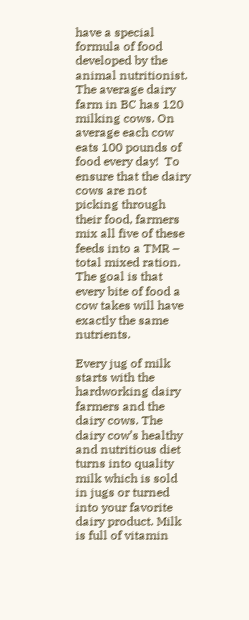have a special formula of food developed by the animal nutritionist. The average dairy farm in BC has 120 milking cows. On average each cow eats 100 pounds of food every day!  To ensure that the dairy cows are not picking through their food, farmers mix all five of these feeds into a TMR – total mixed ration. The goal is that every bite of food a cow takes will have exactly the same nutrients.

Every jug of milk starts with the hardworking dairy farmers and the dairy cows. The dairy cow’s healthy and nutritious diet turns into quality milk which is sold in jugs or turned into your favorite dairy product. Milk is full of vitamin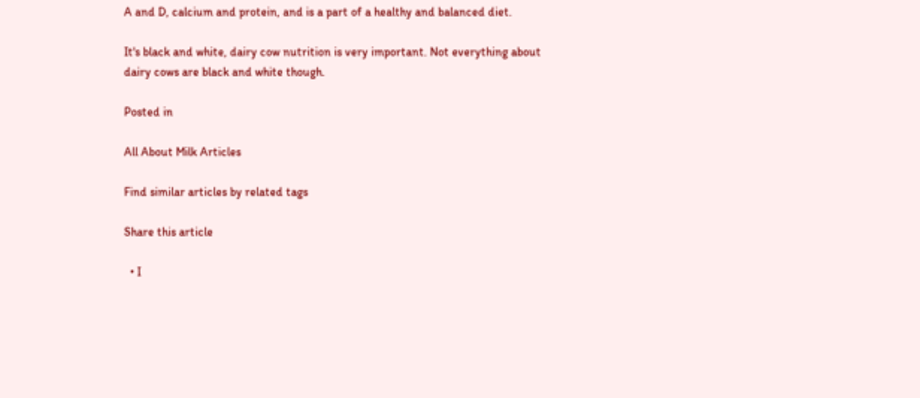A and D, calcium and protein, and is a part of a healthy and balanced diet.

It's black and white, dairy cow nutrition is very important. Not everything about dairy cows are black and white though.

Posted in

All About Milk Articles

Find similar articles by related tags

Share this article

  • I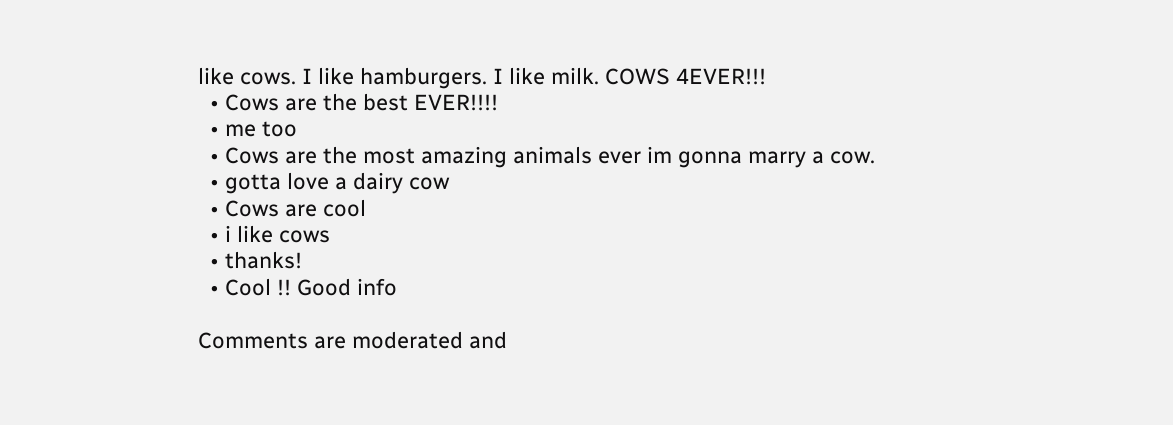like cows. I like hamburgers. I like milk. COWS 4EVER!!!
  • Cows are the best EVER!!!!
  • me too
  • Cows are the most amazing animals ever im gonna marry a cow.
  • gotta love a dairy cow
  • Cows are cool
  • i like cows
  • thanks!
  • Cool !! Good info

Comments are moderated and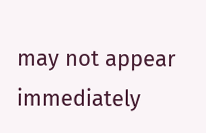may not appear immediately